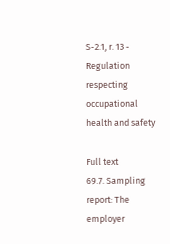S-2.1, r. 13 - Regulation respecting occupational health and safety

Full text
69.7. Sampling report: The employer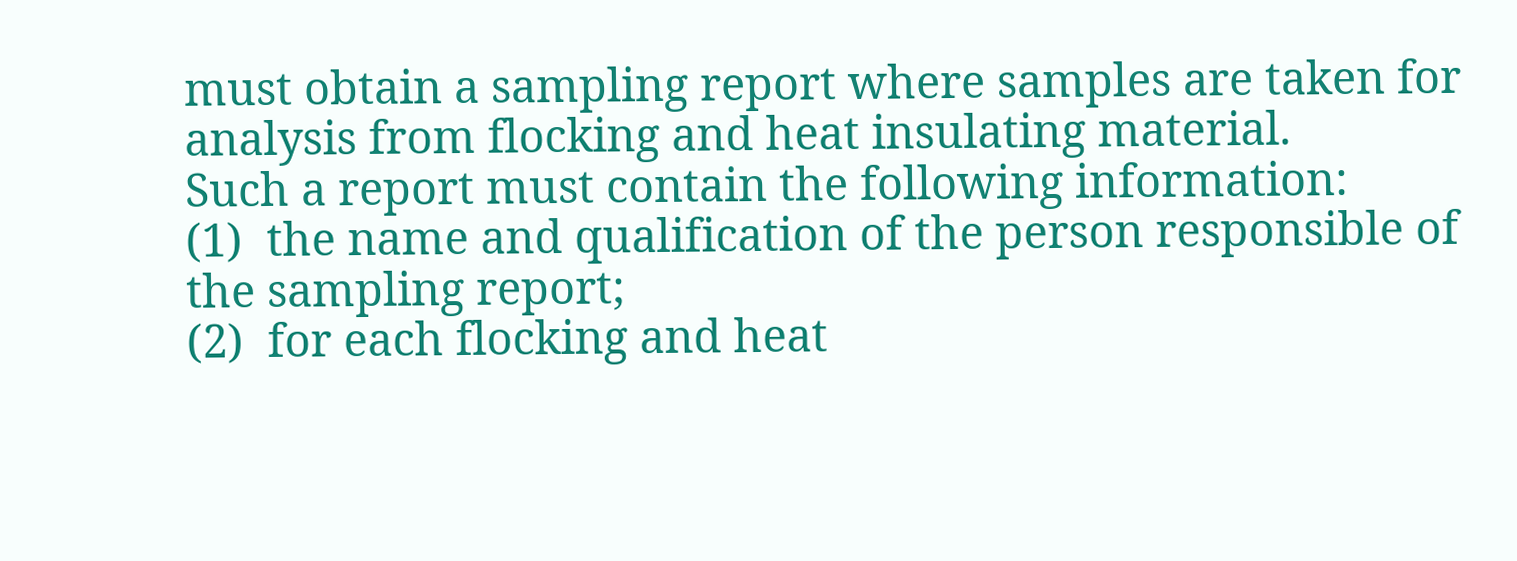must obtain a sampling report where samples are taken for analysis from flocking and heat insulating material.
Such a report must contain the following information:
(1)  the name and qualification of the person responsible of the sampling report;
(2)  for each flocking and heat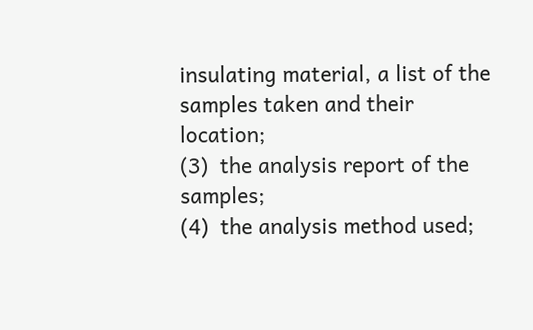insulating material, a list of the samples taken and their location;
(3)  the analysis report of the samples;
(4)  the analysis method used;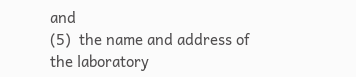and
(5)  the name and address of the laboratory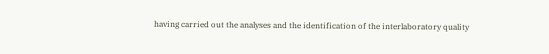having carried out the analyses and the identification of the interlaboratory quality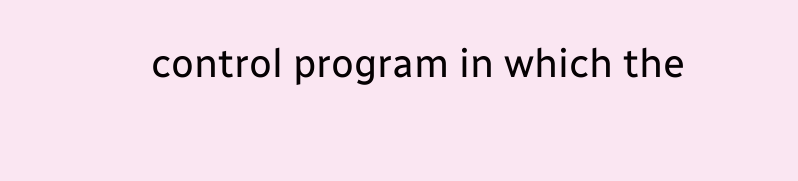control program in which the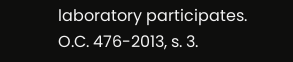laboratory participates.
O.C. 476-2013, s. 3.